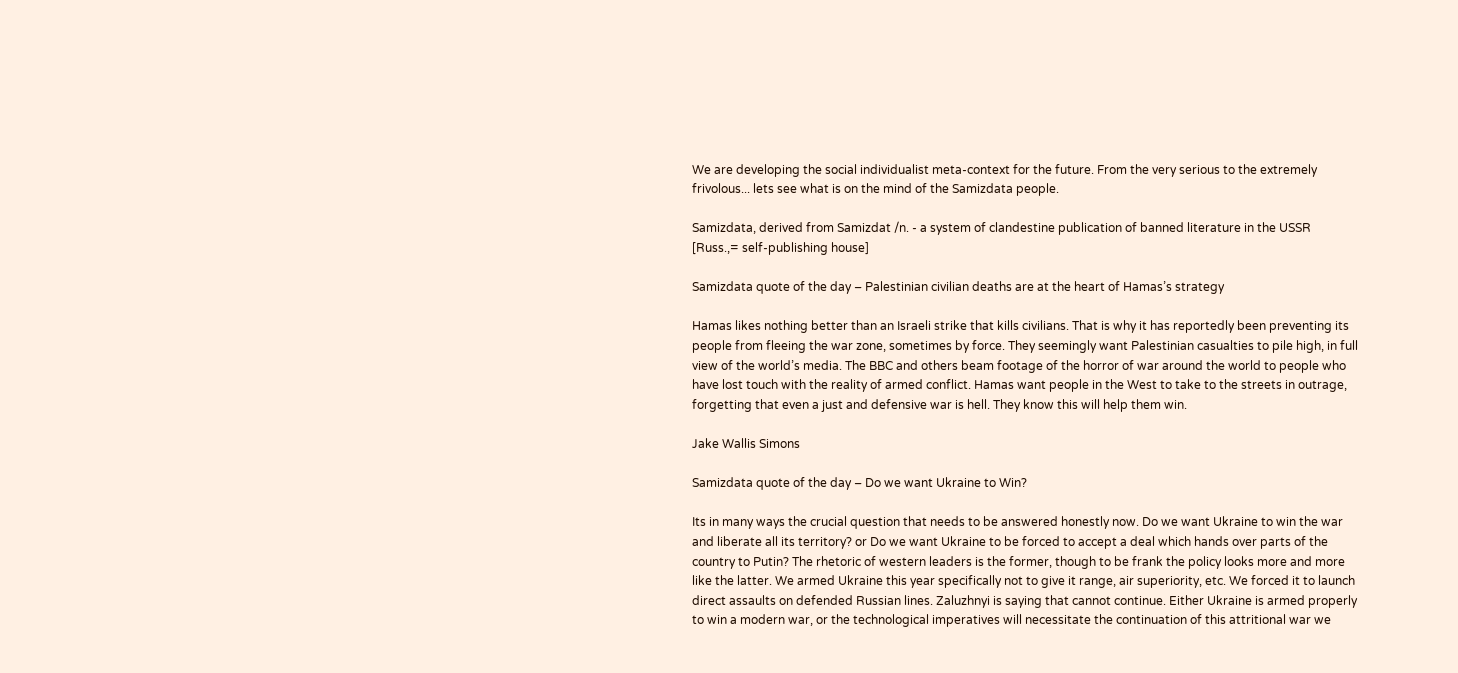We are developing the social individualist meta-context for the future. From the very serious to the extremely frivolous... lets see what is on the mind of the Samizdata people.

Samizdata, derived from Samizdat /n. - a system of clandestine publication of banned literature in the USSR [Russ.,= self-publishing house]

Samizdata quote of the day – Palestinian civilian deaths are at the heart of Hamas’s strategy

Hamas likes nothing better than an Israeli strike that kills civilians. That is why it has reportedly been preventing its people from fleeing the war zone, sometimes by force. They seemingly want Palestinian casualties to pile high, in full view of the world’s media. The BBC and others beam footage of the horror of war around the world to people who have lost touch with the reality of armed conflict. Hamas want people in the West to take to the streets in outrage, forgetting that even a just and defensive war is hell. They know this will help them win.

Jake Wallis Simons

Samizdata quote of the day – Do we want Ukraine to Win?

Its in many ways the crucial question that needs to be answered honestly now. Do we want Ukraine to win the war and liberate all its territory? or Do we want Ukraine to be forced to accept a deal which hands over parts of the country to Putin? The rhetoric of western leaders is the former, though to be frank the policy looks more and more like the latter. We armed Ukraine this year specifically not to give it range, air superiority, etc. We forced it to launch direct assaults on defended Russian lines. Zaluzhnyi is saying that cannot continue. Either Ukraine is armed properly to win a modern war, or the technological imperatives will necessitate the continuation of this attritional war we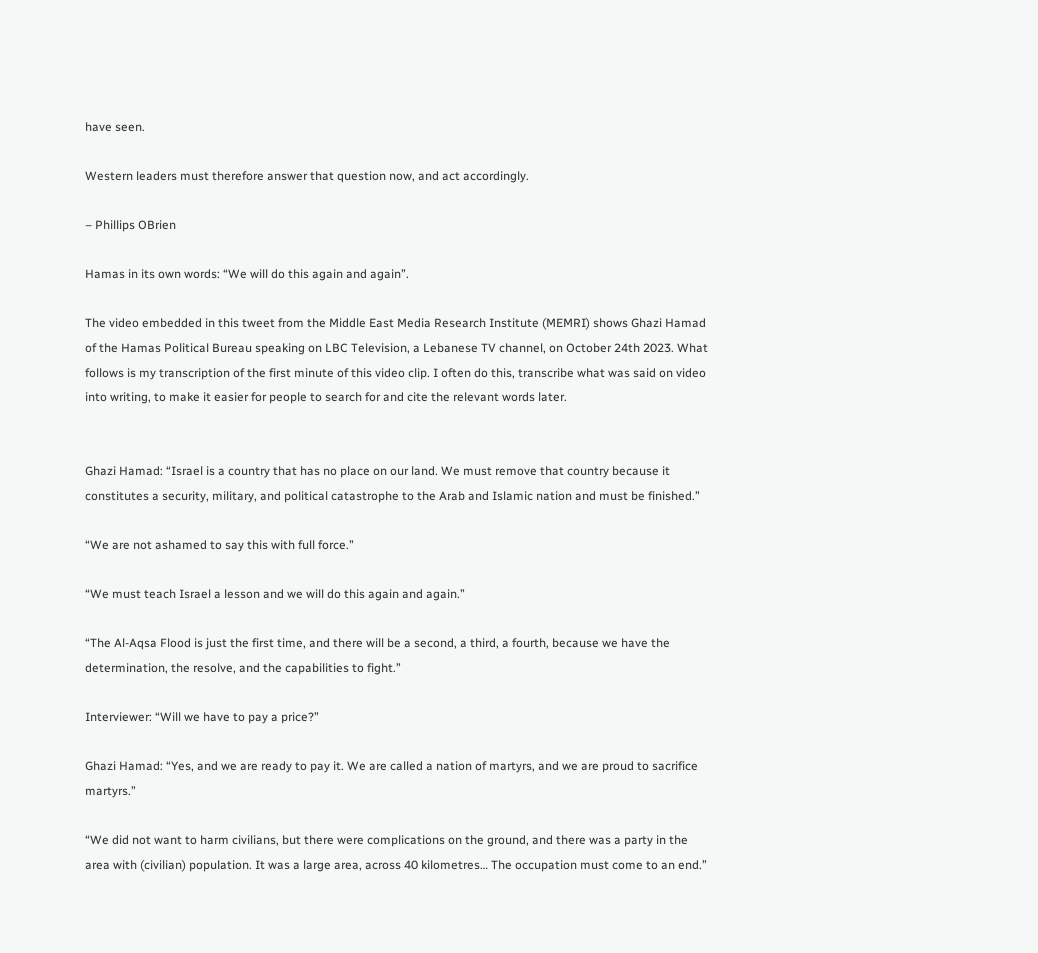have seen.

Western leaders must therefore answer that question now, and act accordingly.

– Phillips OBrien

Hamas in its own words: “We will do this again and again”.

The video embedded in this tweet from the Middle East Media Research Institute (MEMRI) shows Ghazi Hamad of the Hamas Political Bureau speaking on LBC Television, a Lebanese TV channel, on October 24th 2023. What follows is my transcription of the first minute of this video clip. I often do this, transcribe what was said on video into writing, to make it easier for people to search for and cite the relevant words later.


Ghazi Hamad: “Israel is a country that has no place on our land. We must remove that country because it constitutes a security, military, and political catastrophe to the Arab and Islamic nation and must be finished.”

“We are not ashamed to say this with full force.”

“We must teach Israel a lesson and we will do this again and again.”

“The Al-Aqsa Flood is just the first time, and there will be a second, a third, a fourth, because we have the determination, the resolve, and the capabilities to fight.”

Interviewer: “Will we have to pay a price?”

Ghazi Hamad: “Yes, and we are ready to pay it. We are called a nation of martyrs, and we are proud to sacrifice martyrs.”

“We did not want to harm civilians, but there were complications on the ground, and there was a party in the area with (civilian) population. It was a large area, across 40 kilometres… The occupation must come to an end.”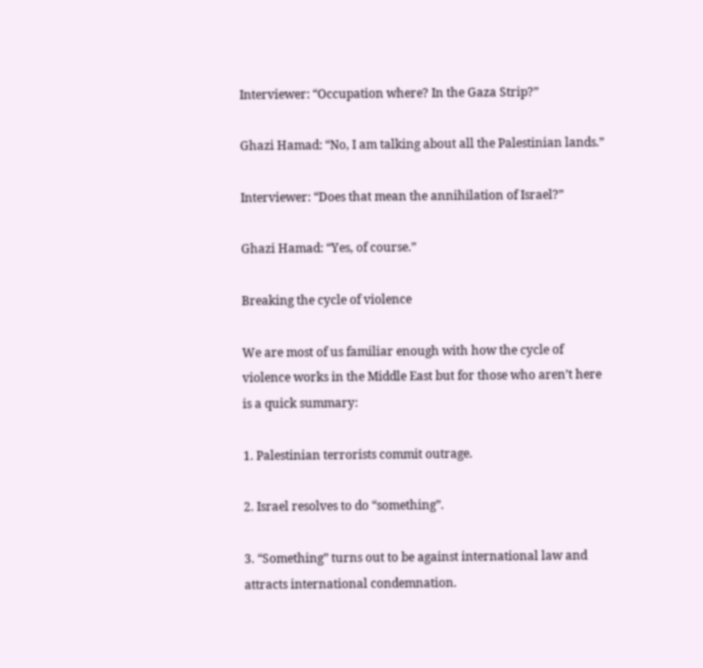Interviewer: “Occupation where? In the Gaza Strip?”

Ghazi Hamad: “No, I am talking about all the Palestinian lands.”

Interviewer: “Does that mean the annihilation of Israel?”

Ghazi Hamad: “Yes, of course.”

Breaking the cycle of violence

We are most of us familiar enough with how the cycle of violence works in the Middle East but for those who aren’t here is a quick summary:

1. Palestinian terrorists commit outrage.

2. Israel resolves to do “something”.

3. “Something” turns out to be against international law and attracts international condemnation.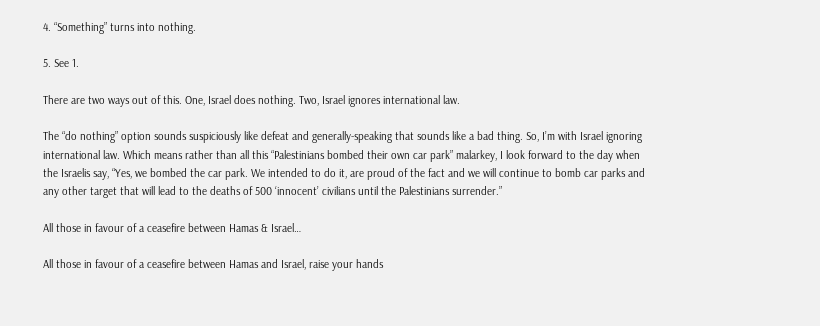4. “Something” turns into nothing.

5. See 1.

There are two ways out of this. One, Israel does nothing. Two, Israel ignores international law.

The “do nothing” option sounds suspiciously like defeat and generally-speaking that sounds like a bad thing. So, I’m with Israel ignoring international law. Which means rather than all this “Palestinians bombed their own car park” malarkey, I look forward to the day when the Israelis say, “Yes, we bombed the car park. We intended to do it, are proud of the fact and we will continue to bomb car parks and any other target that will lead to the deaths of 500 ‘innocent’ civilians until the Palestinians surrender.”

All those in favour of a ceasefire between Hamas & Israel…

All those in favour of a ceasefire between Hamas and Israel, raise your hands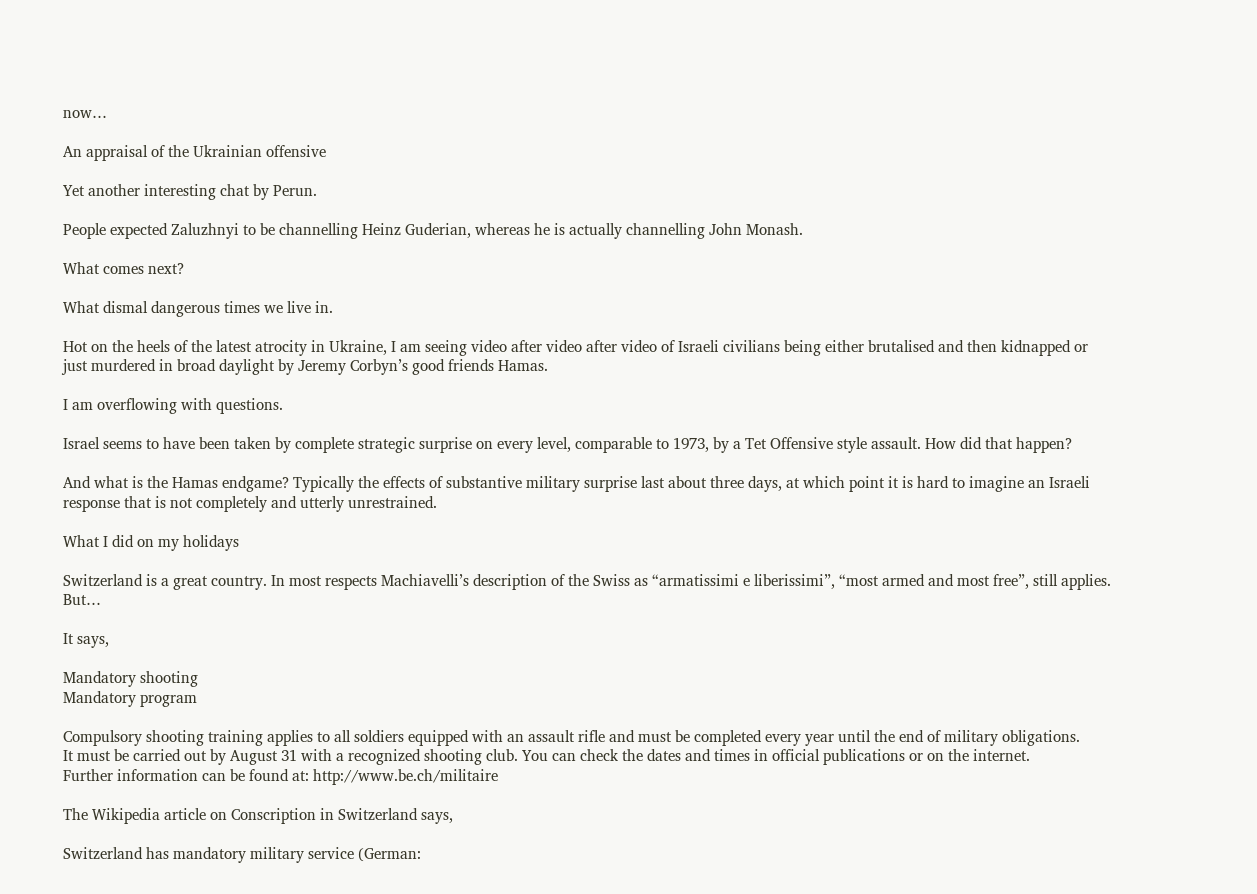now…

An appraisal of the Ukrainian offensive

Yet another interesting chat by Perun.

People expected Zaluzhnyi to be channelling Heinz Guderian, whereas he is actually channelling John Monash.

What comes next?

What dismal dangerous times we live in.

Hot on the heels of the latest atrocity in Ukraine, I am seeing video after video after video of Israeli civilians being either brutalised and then kidnapped or just murdered in broad daylight by Jeremy Corbyn’s good friends Hamas.

I am overflowing with questions.

Israel seems to have been taken by complete strategic surprise on every level, comparable to 1973, by a Tet Offensive style assault. How did that happen?

And what is the Hamas endgame? Typically the effects of substantive military surprise last about three days, at which point it is hard to imagine an Israeli response that is not completely and utterly unrestrained.

What I did on my holidays

Switzerland is a great country. In most respects Machiavelli’s description of the Swiss as “armatissimi e liberissimi”, “most armed and most free”, still applies. But…

It says,

Mandatory shooting
Mandatory program

Compulsory shooting training applies to all soldiers equipped with an assault rifle and must be completed every year until the end of military obligations.
It must be carried out by August 31 with a recognized shooting club. You can check the dates and times in official publications or on the internet.
Further information can be found at: http://www.be.ch/militaire

The Wikipedia article on Conscription in Switzerland says,

Switzerland has mandatory military service (German: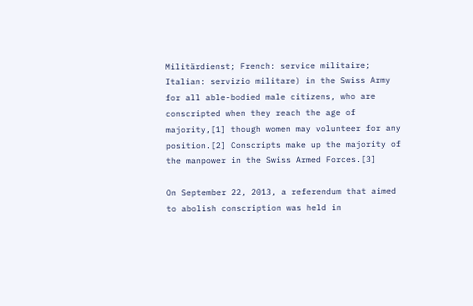Militärdienst; French: service militaire; Italian: servizio militare) in the Swiss Army for all able-bodied male citizens, who are conscripted when they reach the age of majority,[1] though women may volunteer for any position.[2] Conscripts make up the majority of the manpower in the Swiss Armed Forces.[3]

On September 22, 2013, a referendum that aimed to abolish conscription was held in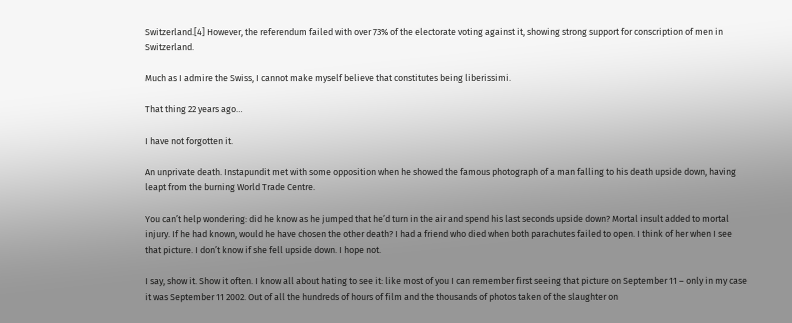Switzerland.[4] However, the referendum failed with over 73% of the electorate voting against it, showing strong support for conscription of men in Switzerland.

Much as I admire the Swiss, I cannot make myself believe that constitutes being liberissimi.

That thing 22 years ago…

I have not forgotten it.

An unprivate death. Instapundit met with some opposition when he showed the famous photograph of a man falling to his death upside down, having leapt from the burning World Trade Centre.

You can’t help wondering: did he know as he jumped that he’d turn in the air and spend his last seconds upside down? Mortal insult added to mortal injury. If he had known, would he have chosen the other death? I had a friend who died when both parachutes failed to open. I think of her when I see that picture. I don’t know if she fell upside down. I hope not.

I say, show it. Show it often. I know all about hating to see it: like most of you I can remember first seeing that picture on September 11 – only in my case it was September 11 2002. Out of all the hundreds of hours of film and the thousands of photos taken of the slaughter on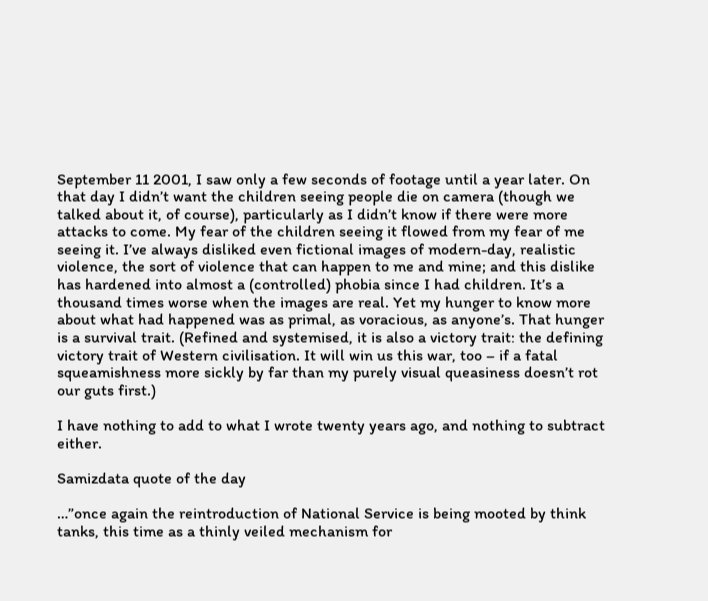September 11 2001, I saw only a few seconds of footage until a year later. On that day I didn’t want the children seeing people die on camera (though we talked about it, of course), particularly as I didn’t know if there were more attacks to come. My fear of the children seeing it flowed from my fear of me seeing it. I’ve always disliked even fictional images of modern-day, realistic violence, the sort of violence that can happen to me and mine; and this dislike has hardened into almost a (controlled) phobia since I had children. It’s a thousand times worse when the images are real. Yet my hunger to know more about what had happened was as primal, as voracious, as anyone’s. That hunger is a survival trait. (Refined and systemised, it is also a victory trait: the defining victory trait of Western civilisation. It will win us this war, too – if a fatal squeamishness more sickly by far than my purely visual queasiness doesn’t rot our guts first.)

I have nothing to add to what I wrote twenty years ago, and nothing to subtract either.

Samizdata quote of the day

…”once again the reintroduction of National Service is being mooted by think tanks, this time as a thinly veiled mechanism for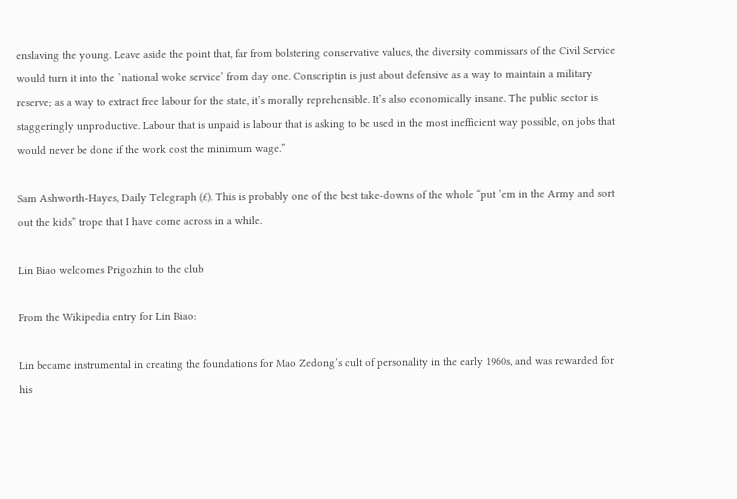enslaving the young. Leave aside the point that, far from bolstering conservative values, the diversity commissars of the Civil Service would turn it into the `national woke service’ from day one. Conscriptin is just about defensive as a way to maintain a military reserve; as a way to extract free labour for the state, it’s morally reprehensible. It’s also economically insane. The public sector is staggeringly unproductive. Labour that is unpaid is labour that is asking to be used in the most inefficient way possible, on jobs that would never be done if the work cost the minimum wage.”

Sam Ashworth-Hayes, Daily Telegraph (£). This is probably one of the best take-downs of the whole “put ’em in the Army and sort out the kids” trope that I have come across in a while.

Lin Biao welcomes Prigozhin to the club

From the Wikipedia entry for Lin Biao:

Lin became instrumental in creating the foundations for Mao Zedong’s cult of personality in the early 1960s, and was rewarded for his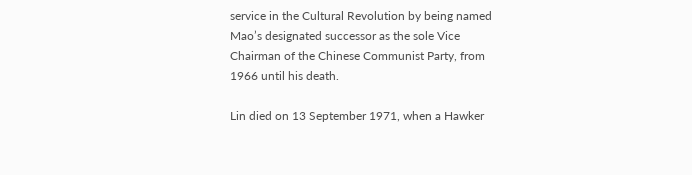service in the Cultural Revolution by being named Mao’s designated successor as the sole Vice Chairman of the Chinese Communist Party, from 1966 until his death.

Lin died on 13 September 1971, when a Hawker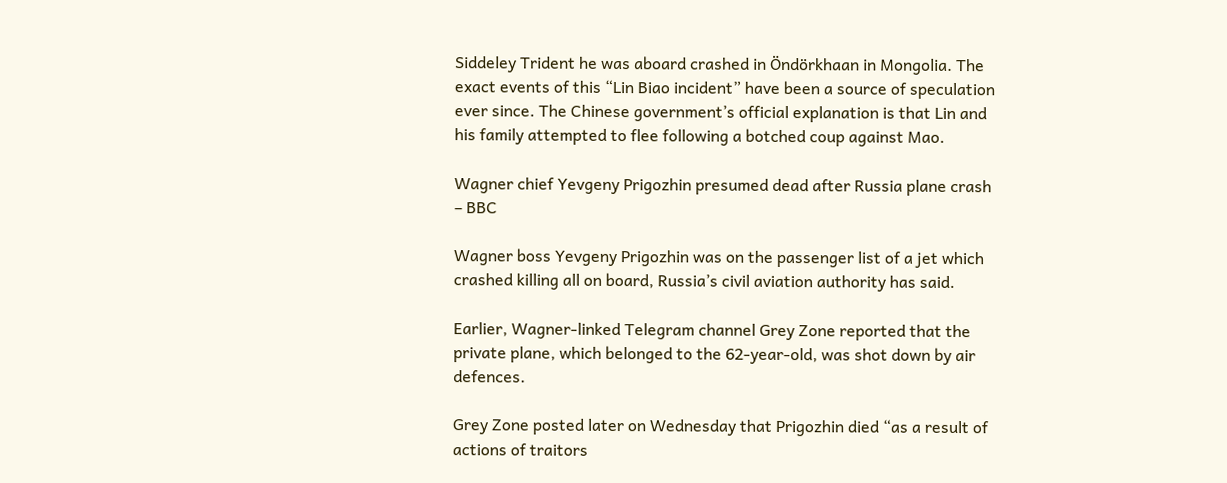Siddeley Trident he was aboard crashed in Öndörkhaan in Mongolia. The exact events of this “Lin Biao incident” have been a source of speculation ever since. The Chinese government’s official explanation is that Lin and his family attempted to flee following a botched coup against Mao.

Wagner chief Yevgeny Prigozhin presumed dead after Russia plane crash – BBC

Wagner boss Yevgeny Prigozhin was on the passenger list of a jet which crashed killing all on board, Russia’s civil aviation authority has said.

Earlier, Wagner-linked Telegram channel Grey Zone reported that the private plane, which belonged to the 62-year-old, was shot down by air defences.

Grey Zone posted later on Wednesday that Prigozhin died “as a result of actions of traitors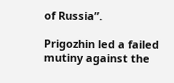of Russia”.

Prigozhin led a failed mutiny against the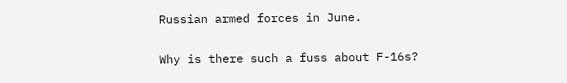Russian armed forces in June.

Why is there such a fuss about F-16s?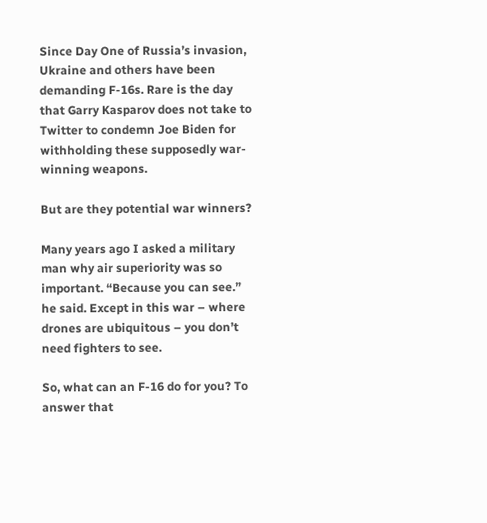Since Day One of Russia’s invasion, Ukraine and others have been demanding F-16s. Rare is the day that Garry Kasparov does not take to Twitter to condemn Joe Biden for withholding these supposedly war-winning weapons.

But are they potential war winners?

Many years ago I asked a military man why air superiority was so important. “Because you can see.” he said. Except in this war – where drones are ubiquitous – you don’t need fighters to see.

So, what can an F-16 do for you? To answer that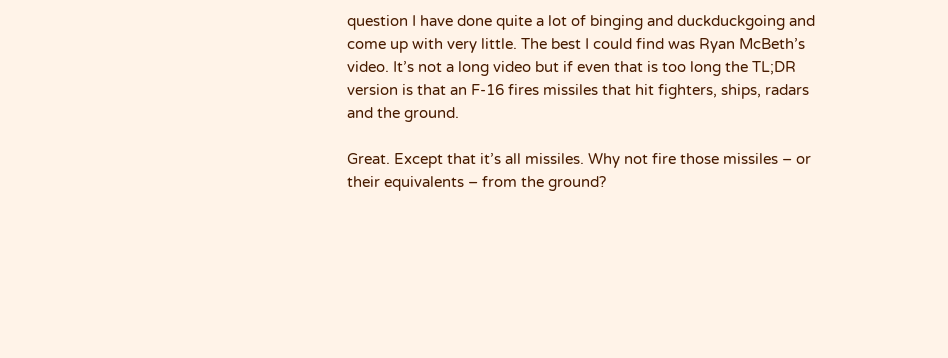question I have done quite a lot of binging and duckduckgoing and come up with very little. The best I could find was Ryan McBeth’s video. It’s not a long video but if even that is too long the TL;DR version is that an F-16 fires missiles that hit fighters, ships, radars and the ground.

Great. Except that it’s all missiles. Why not fire those missiles – or their equivalents – from the ground?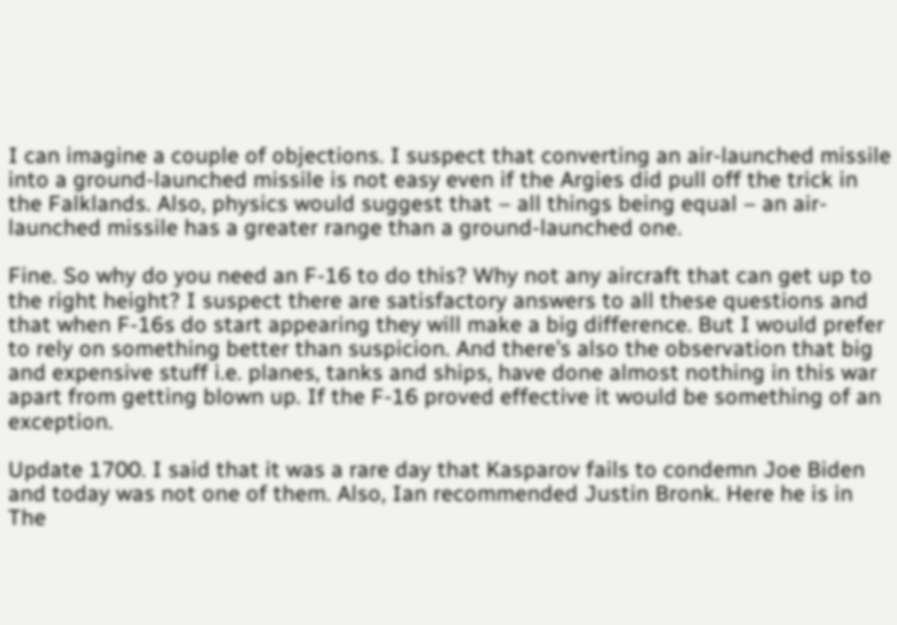I can imagine a couple of objections. I suspect that converting an air-launched missile into a ground-launched missile is not easy even if the Argies did pull off the trick in the Falklands. Also, physics would suggest that – all things being equal – an air-launched missile has a greater range than a ground-launched one.

Fine. So why do you need an F-16 to do this? Why not any aircraft that can get up to the right height? I suspect there are satisfactory answers to all these questions and that when F-16s do start appearing they will make a big difference. But I would prefer to rely on something better than suspicion. And there’s also the observation that big and expensive stuff i.e. planes, tanks and ships, have done almost nothing in this war apart from getting blown up. If the F-16 proved effective it would be something of an exception.

Update 1700. I said that it was a rare day that Kasparov fails to condemn Joe Biden and today was not one of them. Also, Ian recommended Justin Bronk. Here he is in The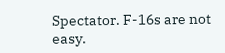Spectator. F-16s are not easy.